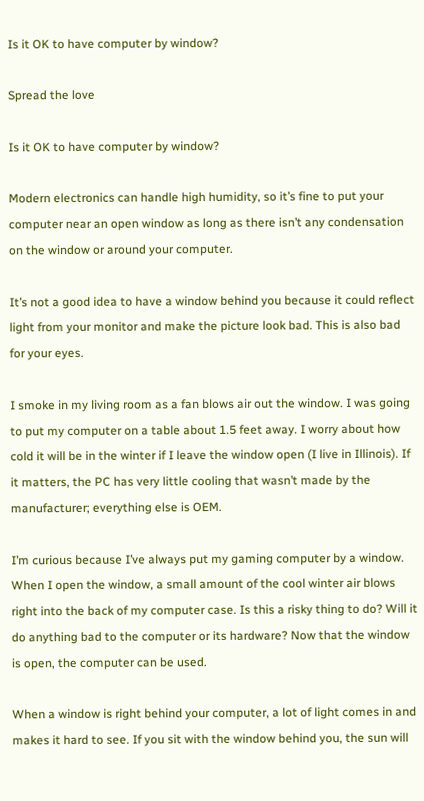Is it OK to have computer by window?

Spread the love

Is it OK to have computer by window?

Modern electronics can handle high humidity, so it’s fine to put your computer near an open window as long as there isn’t any condensation on the window or around your computer.

It’s not a good idea to have a window behind you because it could reflect light from your monitor and make the picture look bad. This is also bad for your eyes.

I smoke in my living room as a fan blows air out the window. I was going to put my computer on a table about 1.5 feet away. I worry about how cold it will be in the winter if I leave the window open (I live in Illinois). If it matters, the PC has very little cooling that wasn’t made by the manufacturer; everything else is OEM.

I’m curious because I’ve always put my gaming computer by a window. When I open the window, a small amount of the cool winter air blows right into the back of my computer case. Is this a risky thing to do? Will it do anything bad to the computer or its hardware? Now that the window is open, the computer can be used.

When a window is right behind your computer, a lot of light comes in and makes it hard to see. If you sit with the window behind you, the sun will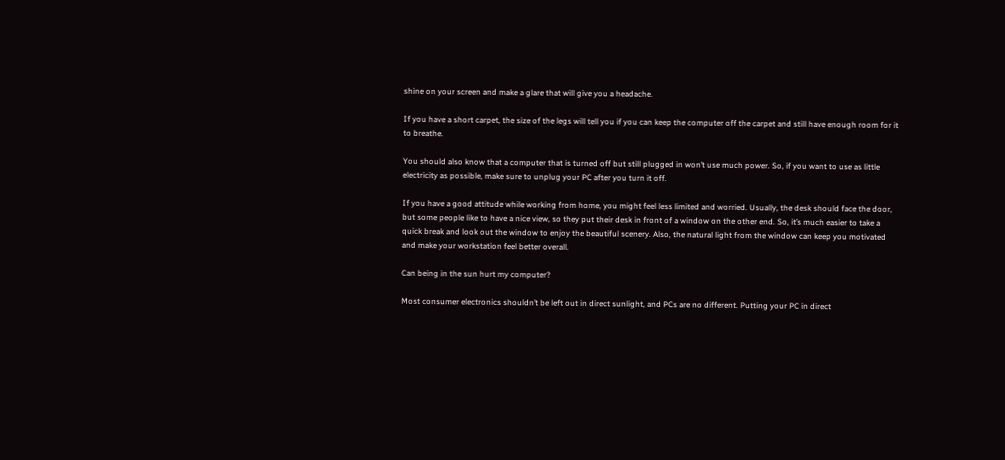shine on your screen and make a glare that will give you a headache.

If you have a short carpet, the size of the legs will tell you if you can keep the computer off the carpet and still have enough room for it to breathe.

You should also know that a computer that is turned off but still plugged in won’t use much power. So, if you want to use as little electricity as possible, make sure to unplug your PC after you turn it off.

If you have a good attitude while working from home, you might feel less limited and worried. Usually, the desk should face the door, but some people like to have a nice view, so they put their desk in front of a window on the other end. So, it’s much easier to take a quick break and look out the window to enjoy the beautiful scenery. Also, the natural light from the window can keep you motivated and make your workstation feel better overall.

Can being in the sun hurt my computer?

Most consumer electronics shouldn’t be left out in direct sunlight, and PCs are no different. Putting your PC in direct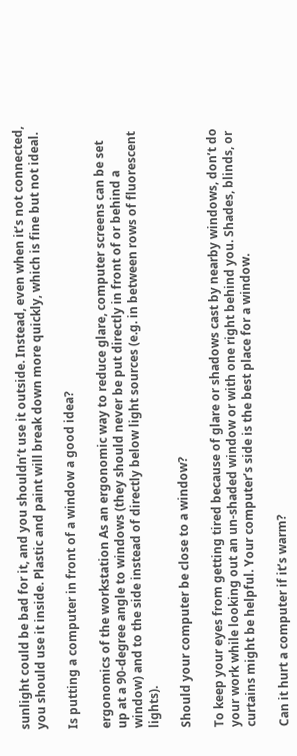sunlight could be bad for it, and you shouldn’t use it outside. Instead, even when it’s not connected, you should use it inside. Plastic and paint will break down more quickly, which is fine but not ideal.

Is putting a computer in front of a window a good idea?

ergonomics of the workstation As an ergonomic way to reduce glare, computer screens can be set up at a 90-degree angle to windows (they should never be put directly in front of or behind a window) and to the side instead of directly below light sources (e.g. in between rows of fluorescent lights).

Should your computer be close to a window?

To keep your eyes from getting tired because of glare or shadows cast by nearby windows, don’t do your work while looking out an un-shaded window or with one right behind you. Shades, blinds, or curtains might be helpful. Your computer’s side is the best place for a window.

Can it hurt a computer if it’s warm?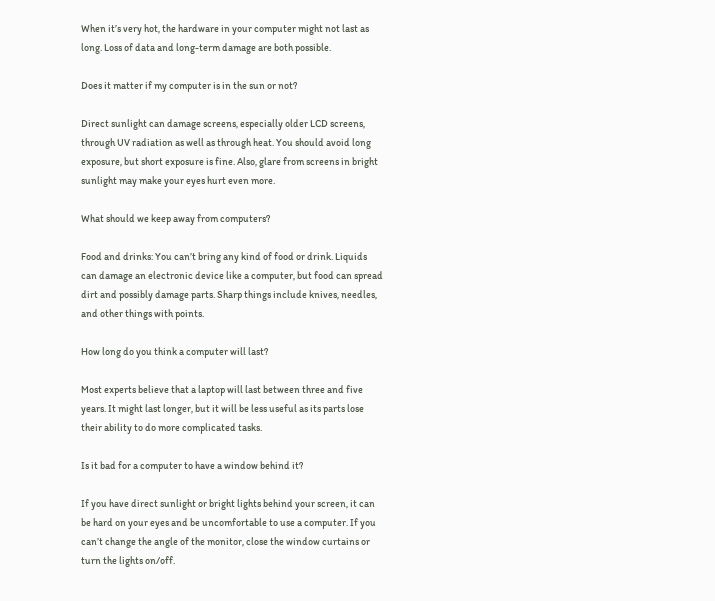When it’s very hot, the hardware in your computer might not last as long. Loss of data and long-term damage are both possible.

Does it matter if my computer is in the sun or not?

Direct sunlight can damage screens, especially older LCD screens, through UV radiation as well as through heat. You should avoid long exposure, but short exposure is fine. Also, glare from screens in bright sunlight may make your eyes hurt even more.

What should we keep away from computers?

Food and drinks: You can’t bring any kind of food or drink. Liquids can damage an electronic device like a computer, but food can spread dirt and possibly damage parts. Sharp things include knives, needles, and other things with points.

How long do you think a computer will last?

Most experts believe that a laptop will last between three and five years. It might last longer, but it will be less useful as its parts lose their ability to do more complicated tasks.

Is it bad for a computer to have a window behind it?

If you have direct sunlight or bright lights behind your screen, it can be hard on your eyes and be uncomfortable to use a computer. If you can’t change the angle of the monitor, close the window curtains or turn the lights on/off.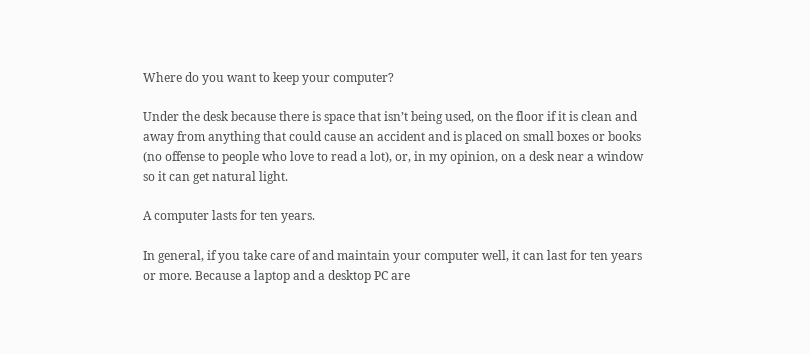Where do you want to keep your computer?

Under the desk because there is space that isn’t being used, on the floor if it is clean and away from anything that could cause an accident and is placed on small boxes or books (no offense to people who love to read a lot), or, in my opinion, on a desk near a window so it can get natural light.

A computer lasts for ten years.

In general, if you take care of and maintain your computer well, it can last for ten years or more. Because a laptop and a desktop PC are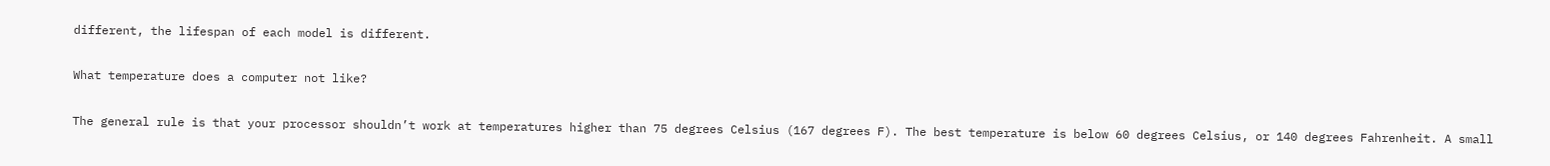different, the lifespan of each model is different.

What temperature does a computer not like?

The general rule is that your processor shouldn’t work at temperatures higher than 75 degrees Celsius (167 degrees F). The best temperature is below 60 degrees Celsius, or 140 degrees Fahrenheit. A small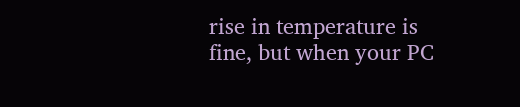rise in temperature is fine, but when your PC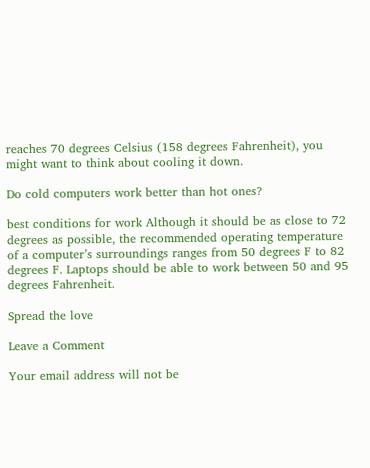reaches 70 degrees Celsius (158 degrees Fahrenheit), you might want to think about cooling it down.

Do cold computers work better than hot ones?

best conditions for work Although it should be as close to 72 degrees as possible, the recommended operating temperature of a computer’s surroundings ranges from 50 degrees F to 82 degrees F. Laptops should be able to work between 50 and 95 degrees Fahrenheit.

Spread the love

Leave a Comment

Your email address will not be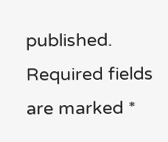published. Required fields are marked *